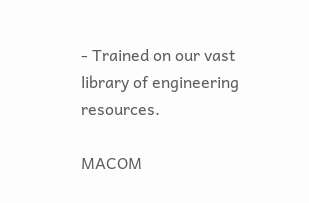- Trained on our vast library of engineering resources.

MACOM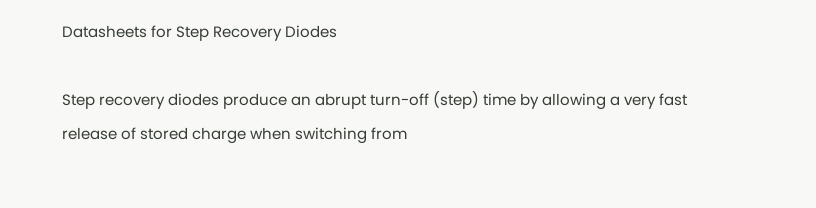Datasheets for Step Recovery Diodes

Step recovery diodes produce an abrupt turn-off (step) time by allowing a very fast release of stored charge when switching from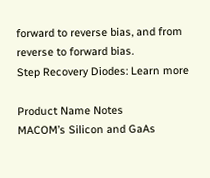forward to reverse bias, and from reverse to forward bias.
Step Recovery Diodes: Learn more

Product Name Notes
MACOM’s Silicon and GaAs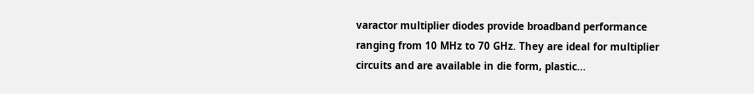varactor multiplier diodes provide broadband performance ranging from 10 MHz to 70 GHz. They are ideal for multiplier circuits and are available in die form, plastic...